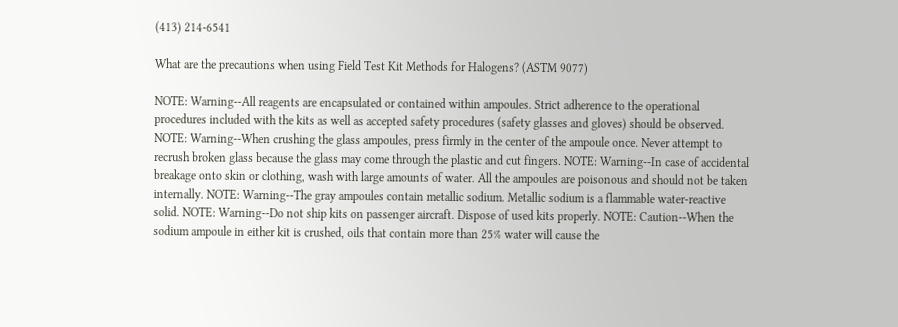(413) 214-6541

What are the precautions when using Field Test Kit Methods for Halogens? (ASTM 9077)

NOTE: Warning--All reagents are encapsulated or contained within ampoules. Strict adherence to the operational procedures included with the kits as well as accepted safety procedures (safety glasses and gloves) should be observed. NOTE: Warning--When crushing the glass ampoules, press firmly in the center of the ampoule once. Never attempt to recrush broken glass because the glass may come through the plastic and cut fingers. NOTE: Warning--In case of accidental breakage onto skin or clothing, wash with large amounts of water. All the ampoules are poisonous and should not be taken internally. NOTE: Warning--The gray ampoules contain metallic sodium. Metallic sodium is a flammable water-reactive solid. NOTE: Warning--Do not ship kits on passenger aircraft. Dispose of used kits properly. NOTE: Caution--When the sodium ampoule in either kit is crushed, oils that contain more than 25% water will cause the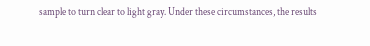sample to turn clear to light gray. Under these circumstances, the results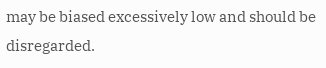may be biased excessively low and should be disregarded.